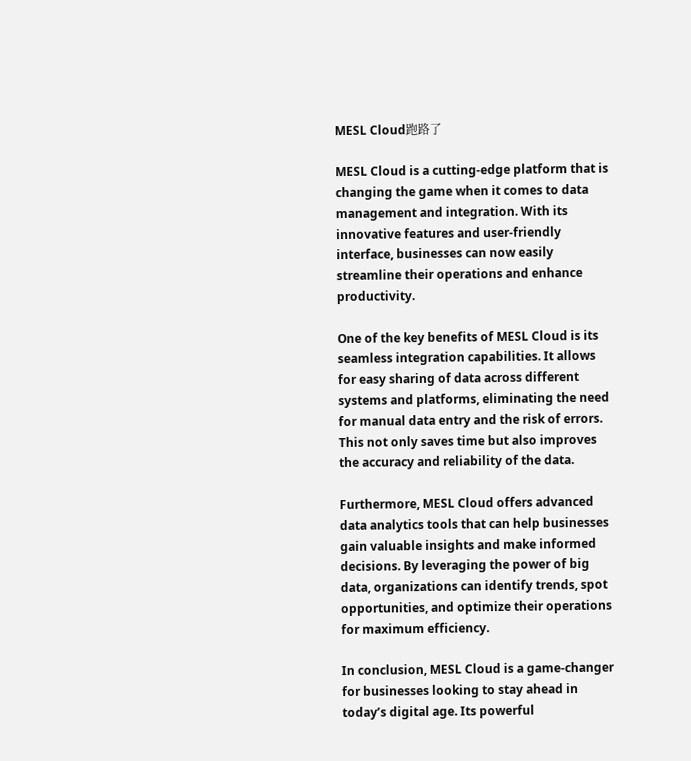MESL Cloud跑路了

MESL Cloud is a cutting-edge platform that is changing the game when it comes to data management and integration. With its innovative features and user-friendly interface, businesses can now easily streamline their operations and enhance productivity.

One of the key benefits of MESL Cloud is its seamless integration capabilities. It allows for easy sharing of data across different systems and platforms, eliminating the need for manual data entry and the risk of errors. This not only saves time but also improves the accuracy and reliability of the data.

Furthermore, MESL Cloud offers advanced data analytics tools that can help businesses gain valuable insights and make informed decisions. By leveraging the power of big data, organizations can identify trends, spot opportunities, and optimize their operations for maximum efficiency.

In conclusion, MESL Cloud is a game-changer for businesses looking to stay ahead in today’s digital age. Its powerful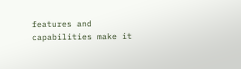features and capabilities make it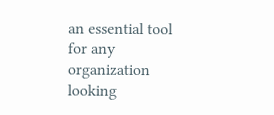an essential tool for any organization looking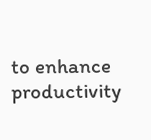to enhance productivity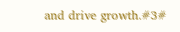and drive growth.#3#